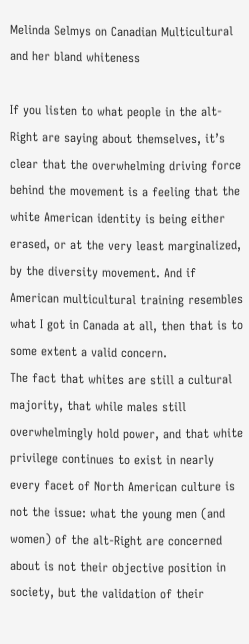Melinda Selmys on Canadian Multicultural and her bland whiteness

If you listen to what people in the alt-Right are saying about themselves, it’s clear that the overwhelming driving force behind the movement is a feeling that the white American identity is being either erased, or at the very least marginalized, by the diversity movement. And if American multicultural training resembles what I got in Canada at all, then that is to some extent a valid concern.
The fact that whites are still a cultural majority, that while males still overwhelmingly hold power, and that white privilege continues to exist in nearly every facet of North American culture is not the issue: what the young men (and women) of the alt-Right are concerned about is not their objective position in society, but the validation of their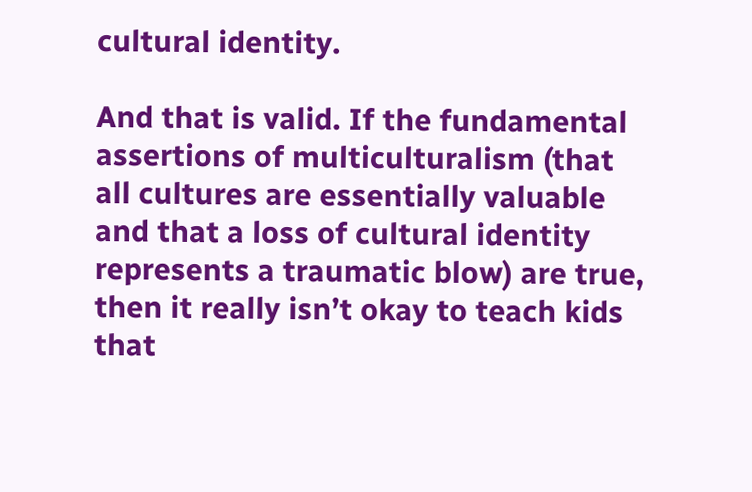cultural identity.

And that is valid. If the fundamental assertions of multiculturalism (that all cultures are essentially valuable and that a loss of cultural identity represents a traumatic blow) are true, then it really isn’t okay to teach kids that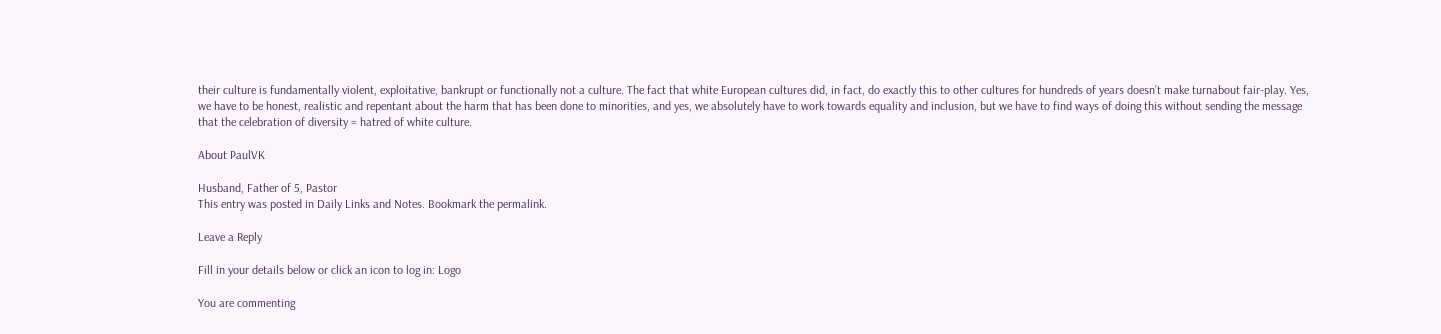their culture is fundamentally violent, exploitative, bankrupt or functionally not a culture. The fact that white European cultures did, in fact, do exactly this to other cultures for hundreds of years doesn’t make turnabout fair-play. Yes, we have to be honest, realistic and repentant about the harm that has been done to minorities, and yes, we absolutely have to work towards equality and inclusion, but we have to find ways of doing this without sending the message that the celebration of diversity = hatred of white culture.

About PaulVK

Husband, Father of 5, Pastor
This entry was posted in Daily Links and Notes. Bookmark the permalink.

Leave a Reply

Fill in your details below or click an icon to log in: Logo

You are commenting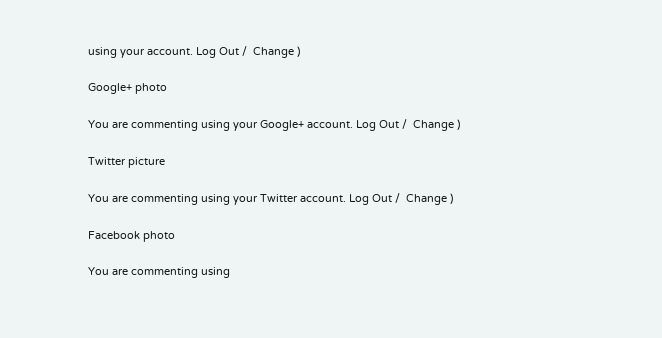using your account. Log Out /  Change )

Google+ photo

You are commenting using your Google+ account. Log Out /  Change )

Twitter picture

You are commenting using your Twitter account. Log Out /  Change )

Facebook photo

You are commenting using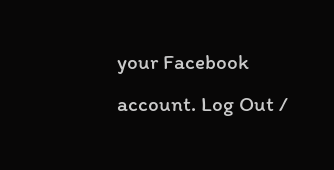your Facebook account. Log Out /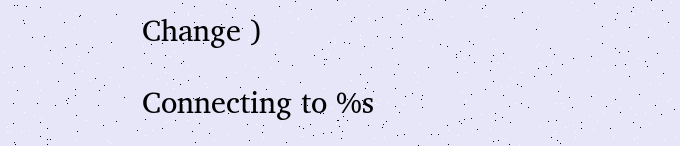Change )

Connecting to %s